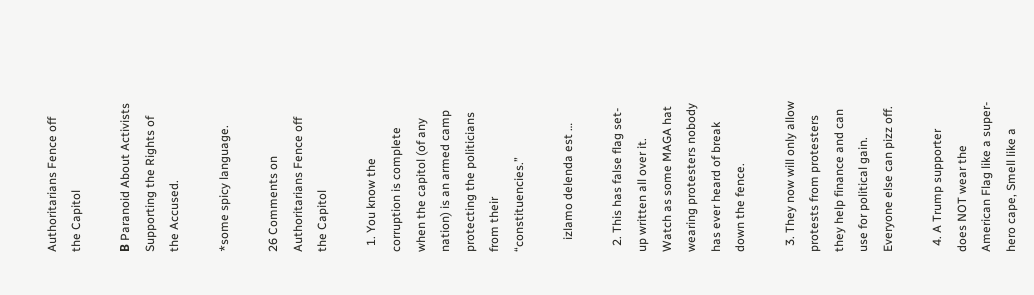Authoritarians Fence off the Capitol

Β Paranoid About Activists Supporting the Rights of the Accused.

*some spicy language.

26 Comments on Authoritarians Fence off the Capitol

  1. You know the corruption is complete when the capitol (of any nation) is an armed camp protecting the politicians from their “constituencies.”

    izlamo delenda est …

  2. This has false flag set-up written all over it. Watch as some MAGA hat wearing protesters nobody has ever heard of break down the fence.

  3. They now will only allow protests from protesters they help finance and can use for political gain. Everyone else can pizz off.

  4. A Trump supporter does NOT wear the American Flag like a super-hero cape, Smell like a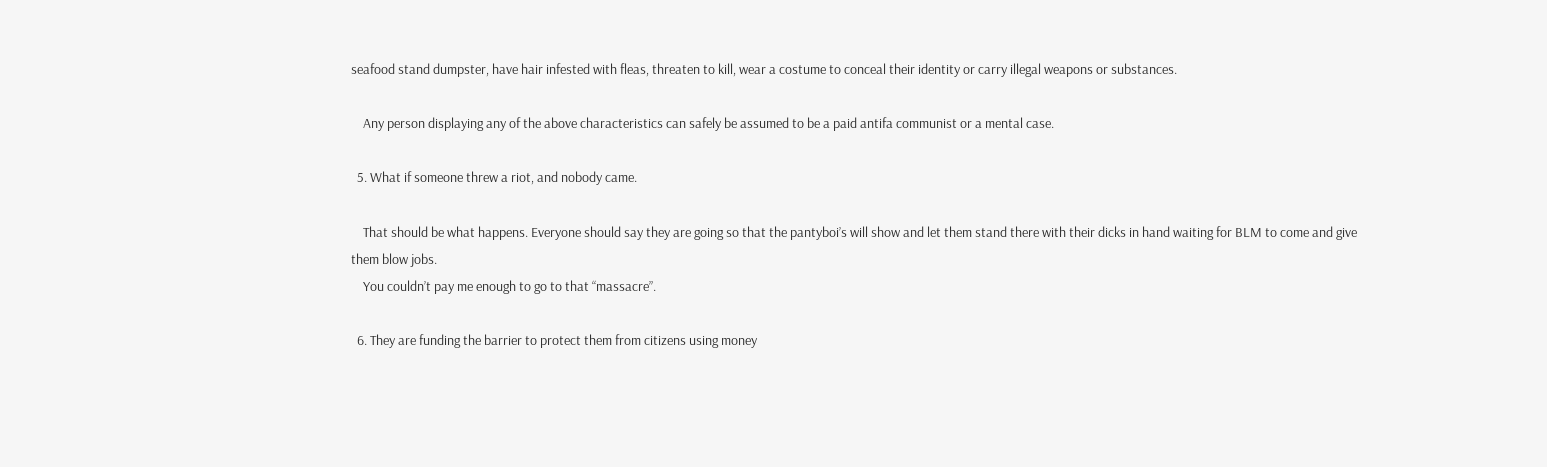seafood stand dumpster, have hair infested with fleas, threaten to kill, wear a costume to conceal their identity or carry illegal weapons or substances.

    Any person displaying any of the above characteristics can safely be assumed to be a paid antifa communist or a mental case.

  5. What if someone threw a riot, and nobody came.

    That should be what happens. Everyone should say they are going so that the pantyboi’s will show and let them stand there with their dicks in hand waiting for BLM to come and give them blow jobs.
    You couldn’t pay me enough to go to that “massacre”.

  6. They are funding the barrier to protect them from citizens using money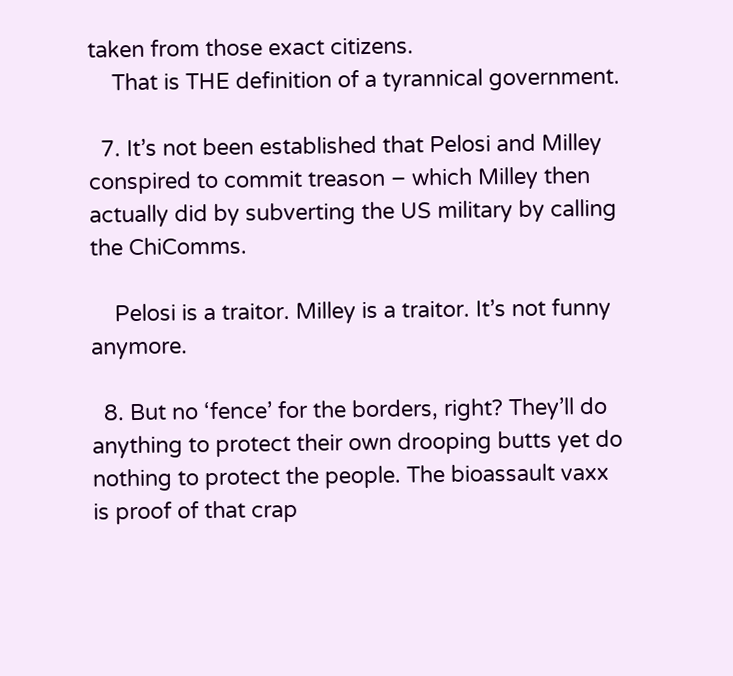taken from those exact citizens.
    That is THE definition of a tyrannical government.

  7. It’s not been established that Pelosi and Milley conspired to commit treason – which Milley then actually did by subverting the US military by calling the ChiComms.

    Pelosi is a traitor. Milley is a traitor. It’s not funny anymore.

  8. But no ‘fence’ for the borders, right? They’ll do anything to protect their own drooping butts yet do nothing to protect the people. The bioassault vaxx is proof of that crap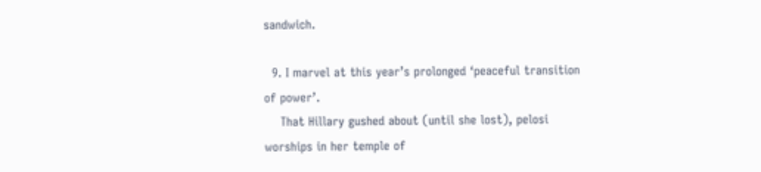sandwich.

  9. I marvel at this year’s prolonged ‘peaceful transition of power’.
    That Hillary gushed about (until she lost), pelosi worships in her temple of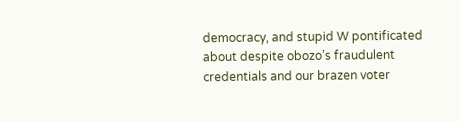democracy, and stupid W pontificated about despite obozo’s fraudulent credentials and our brazen voter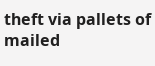theft via pallets of mailed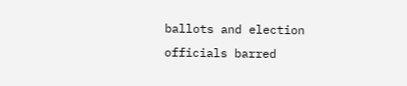ballots and election officials barred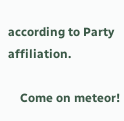according to Party affiliation.

    Come on meteor!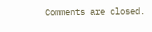Comments are closed.